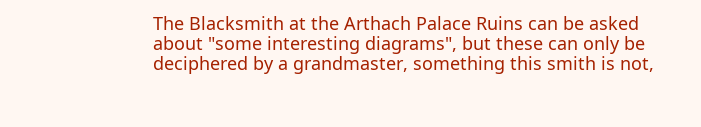The Blacksmith at the Arthach Palace Ruins can be asked about "some interesting diagrams", but these can only be deciphered by a grandmaster, something this smith is not,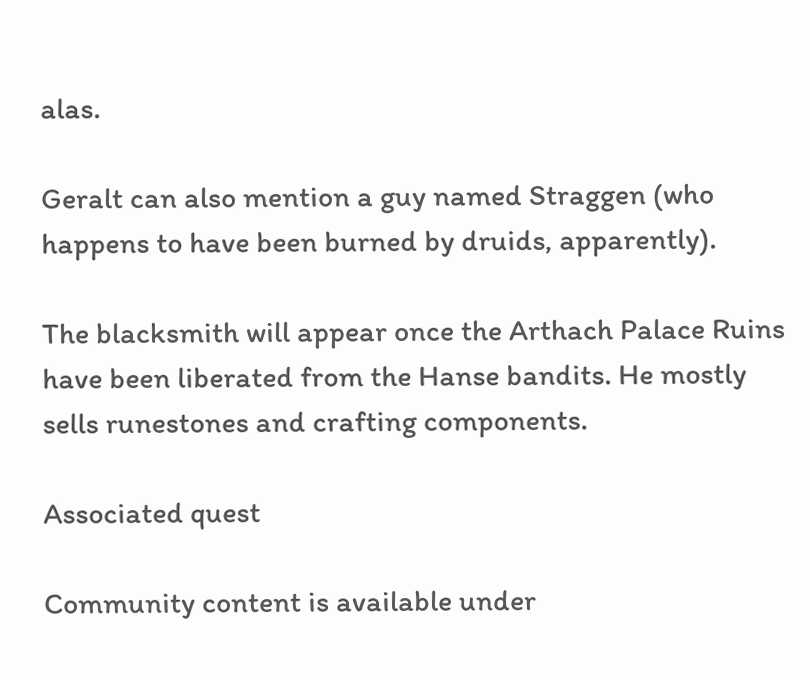alas.

Geralt can also mention a guy named Straggen (who happens to have been burned by druids, apparently).

The blacksmith will appear once the Arthach Palace Ruins have been liberated from the Hanse bandits. He mostly sells runestones and crafting components.

Associated quest

Community content is available under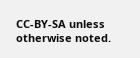CC-BY-SA unless otherwise noted.